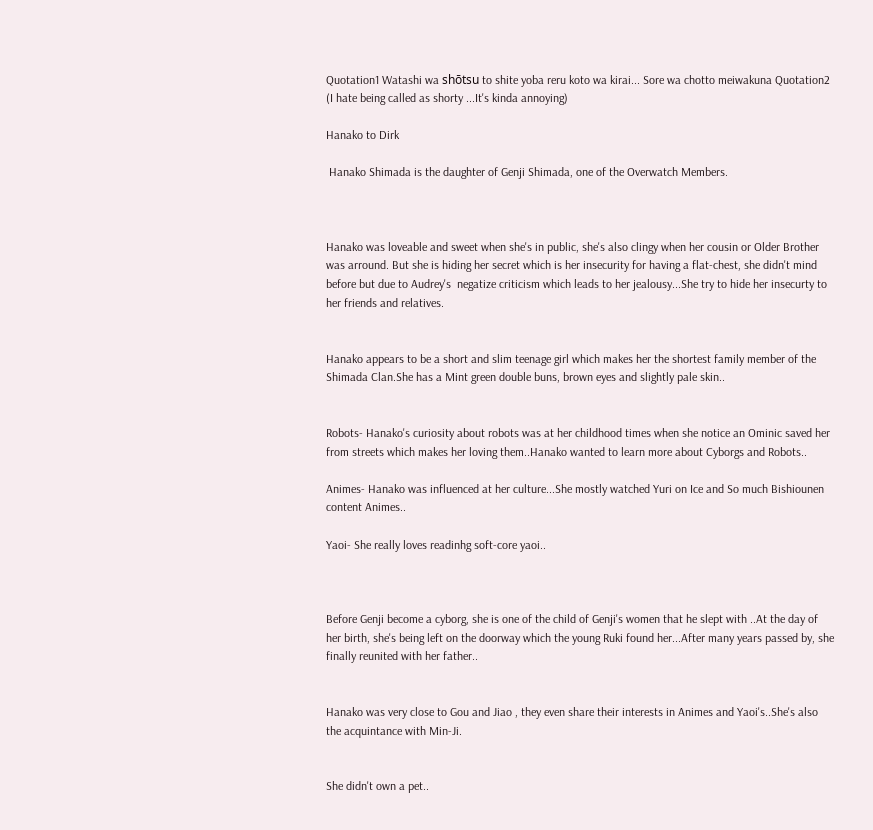Quotation1 Watashi wa shōtsu to shite yoba reru koto wa kirai... Sore wa chotto meiwakuna Quotation2
(I hate being called as shorty ...It's kinda annoying)

Hanako to Dirk

 Hanako Shimada is the daughter of Genji Shimada, one of the Overwatch Members.



Hanako was loveable and sweet when she's in public, she's also clingy when her cousin or Older Brother was arround. But she is hiding her secret which is her insecurity for having a flat-chest, she didn't mind before but due to Audrey's  negatize criticism which leads to her jealousy...She try to hide her insecurty to her friends and relatives.


Hanako appears to be a short and slim teenage girl which makes her the shortest family member of the Shimada Clan.She has a Mint green double buns, brown eyes and slightly pale skin..


Robots- Hanako's curiosity about robots was at her childhood times when she notice an Ominic saved her from streets which makes her loving them..Hanako wanted to learn more about Cyborgs and Robots..

Animes- Hanako was influenced at her culture...She mostly watched Yuri on Ice and So much Bishiounen content Animes..

Yaoi- She really loves readinhg soft-core yaoi..



Before Genji become a cyborg, she is one of the child of Genji's women that he slept with ..At the day of her birth, she's being left on the doorway which the young Ruki found her...After many years passed by, she finally reunited with her father..


Hanako was very close to Gou and Jiao , they even share their interests in Animes and Yaoi's..She's also the acquintance with Min-Ji.


She didn't own a pet..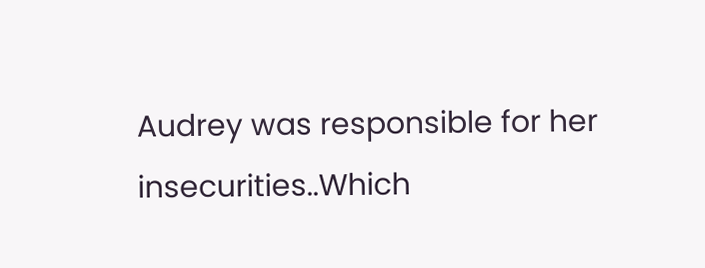Audrey was responsible for her insecurities..Which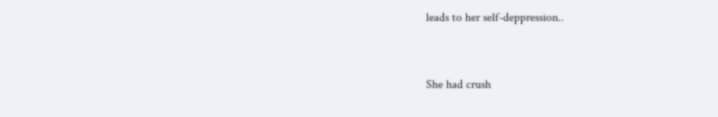leads to her self-deppression..


She had crush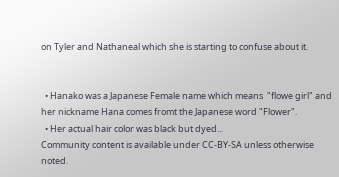on Tyler and Nathaneal which she is starting to confuse about it.


  • Hanako was a Japanese Female name which means  "flowe girl" and her nickname Hana comes fromt the Japanese word "Flower".
  • Her actual hair color was black but dyed...
Community content is available under CC-BY-SA unless otherwise noted.